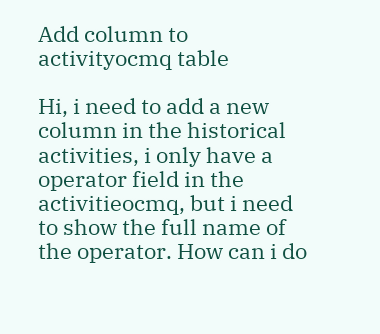Add column to activityocmq table

Hi, i need to add a new column in the historical activities, i only have a operator field in the activitieocmq, but i need to show the full name of the operator. How can i do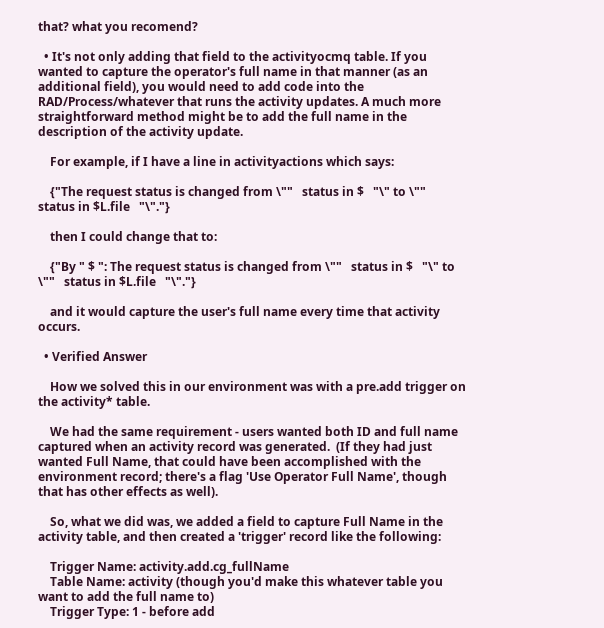that? what you recomend?

  • It's not only adding that field to the activityocmq table. If you wanted to capture the operator's full name in that manner (as an additional field), you would need to add code into the RAD/Process/whatever that runs the activity updates. A much more straightforward method might be to add the full name in the description of the activity update.

    For example, if I have a line in activityactions which says:

    {"The request status is changed from \""   status in $   "\" to \""   status in $L.file   "\"."}

    then I could change that to:

    {"By " $ ": The request status is changed from \""   status in $   "\" to \""   status in $L.file   "\"."}

    and it would capture the user's full name every time that activity occurs.

  • Verified Answer

    How we solved this in our environment was with a pre.add trigger on the activity* table.

    We had the same requirement - users wanted both ID and full name captured when an activity record was generated.  (If they had just wanted Full Name, that could have been accomplished with the environment record; there's a flag 'Use Operator Full Name', though that has other effects as well).

    So, what we did was, we added a field to capture Full Name in the activity table, and then created a 'trigger' record like the following:

    Trigger Name: activity.add.cg_fullName
    Table Name: activity (though you'd make this whatever table you want to add the full name to)
    Trigger Type: 1 - before add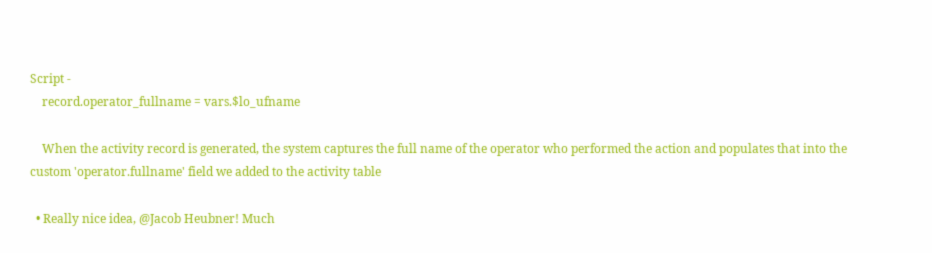Script -
    record.operator_fullname = vars.$lo_ufname

    When the activity record is generated, the system captures the full name of the operator who performed the action and populates that into the custom 'operator.fullname' field we added to the activity table

  • Really nice idea, @Jacob Heubner! Much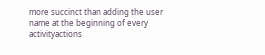more succinct than adding the user name at the beginning of every activityactions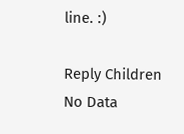line. :)

Reply Children
No Data